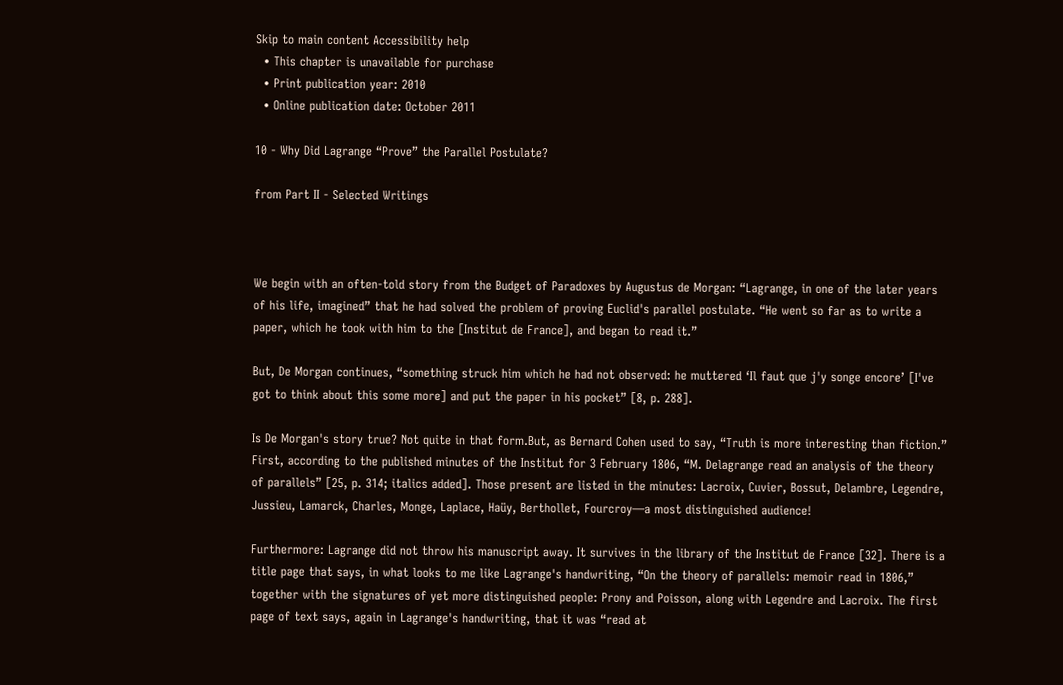Skip to main content Accessibility help
  • This chapter is unavailable for purchase
  • Print publication year: 2010
  • Online publication date: October 2011

10 - Why Did Lagrange “Prove” the Parallel Postulate?

from Part II - Selected Writings



We begin with an often-told story from the Budget of Paradoxes by Augustus de Morgan: “Lagrange, in one of the later years of his life, imagined” that he had solved the problem of proving Euclid's parallel postulate. “He went so far as to write a paper, which he took with him to the [Institut de France], and began to read it.”

But, De Morgan continues, “something struck him which he had not observed: he muttered ‘Il faut que j'y songe encore’ [I've got to think about this some more] and put the paper in his pocket” [8, p. 288].

Is De Morgan's story true? Not quite in that form.But, as Bernard Cohen used to say, “Truth is more interesting than fiction.” First, according to the published minutes of the Institut for 3 February 1806, “M. Delagrange read an analysis of the theory of parallels” [25, p. 314; italics added]. Those present are listed in the minutes: Lacroix, Cuvier, Bossut, Delambre, Legendre, Jussieu, Lamarck, Charles, Monge, Laplace, Haüy, Berthollet, Fourcroy—a most distinguished audience!

Furthermore: Lagrange did not throw his manuscript away. It survives in the library of the Institut de France [32]. There is a title page that says, in what looks to me like Lagrange's handwriting, “On the theory of parallels: memoir read in 1806,” together with the signatures of yet more distinguished people: Prony and Poisson, along with Legendre and Lacroix. The first page of text says, again in Lagrange's handwriting, that it was “read at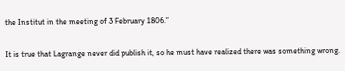the Institut in the meeting of 3 February 1806.”

It is true that Lagrange never did publish it, so he must have realized there was something wrong.